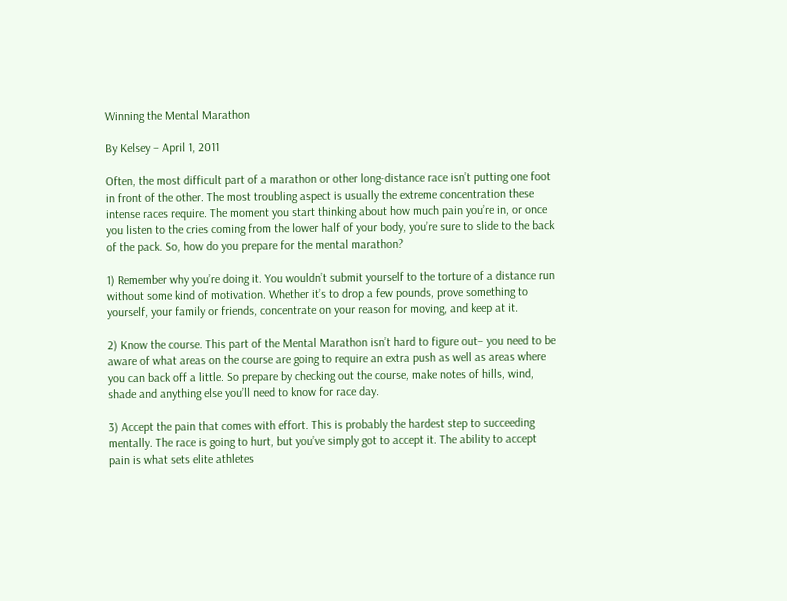Winning the Mental Marathon

By Kelsey – April 1, 2011

Often, the most difficult part of a marathon or other long-distance race isn’t putting one foot in front of the other. The most troubling aspect is usually the extreme concentration these intense races require. The moment you start thinking about how much pain you’re in, or once you listen to the cries coming from the lower half of your body, you’re sure to slide to the back of the pack. So, how do you prepare for the mental marathon?

1) Remember why you’re doing it. You wouldn’t submit yourself to the torture of a distance run without some kind of motivation. Whether it’s to drop a few pounds, prove something to yourself, your family or friends, concentrate on your reason for moving, and keep at it.

2) Know the course. This part of the Mental Marathon isn’t hard to figure out– you need to be aware of what areas on the course are going to require an extra push as well as areas where you can back off a little. So prepare by checking out the course, make notes of hills, wind, shade and anything else you’ll need to know for race day.

3) Accept the pain that comes with effort. This is probably the hardest step to succeeding mentally. The race is going to hurt, but you’ve simply got to accept it. The ability to accept pain is what sets elite athletes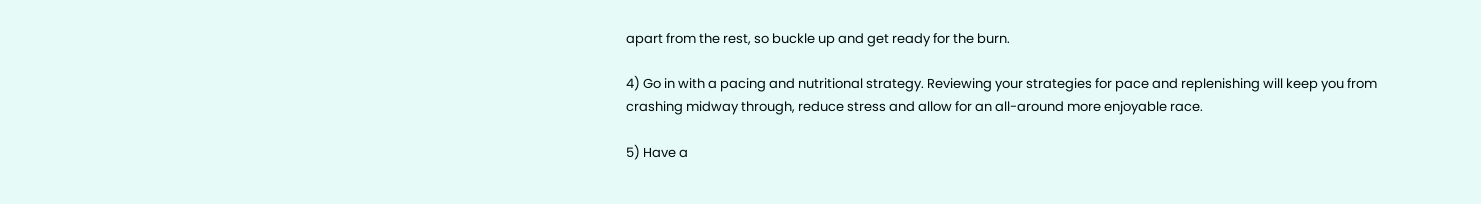apart from the rest, so buckle up and get ready for the burn.

4) Go in with a pacing and nutritional strategy. Reviewing your strategies for pace and replenishing will keep you from crashing midway through, reduce stress and allow for an all-around more enjoyable race.

5) Have a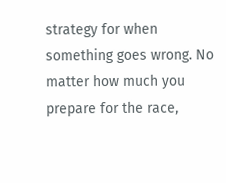strategy for when something goes wrong. No matter how much you prepare for the race,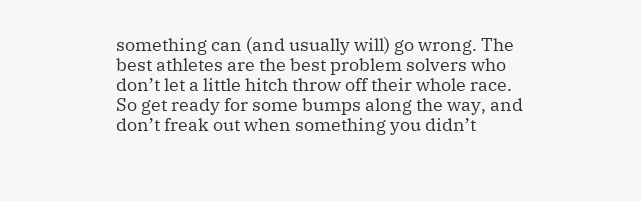something can (and usually will) go wrong. The best athletes are the best problem solvers who don’t let a little hitch throw off their whole race. So get ready for some bumps along the way, and don’t freak out when something you didn’t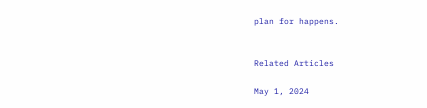plan for happens.


Related Articles

May 1, 2024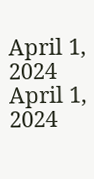April 1, 2024
April 1, 2024